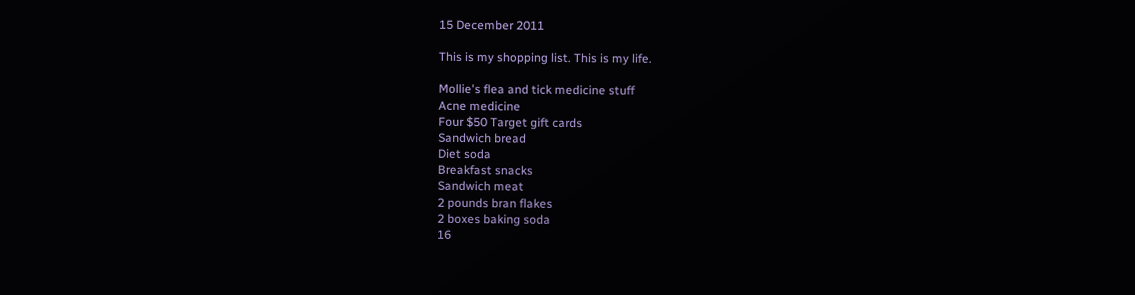15 December 2011

This is my shopping list. This is my life.

Mollie's flea and tick medicine stuff
Acne medicine
Four $50 Target gift cards
Sandwich bread
Diet soda
Breakfast snacks
Sandwich meat
2 pounds bran flakes
2 boxes baking soda
16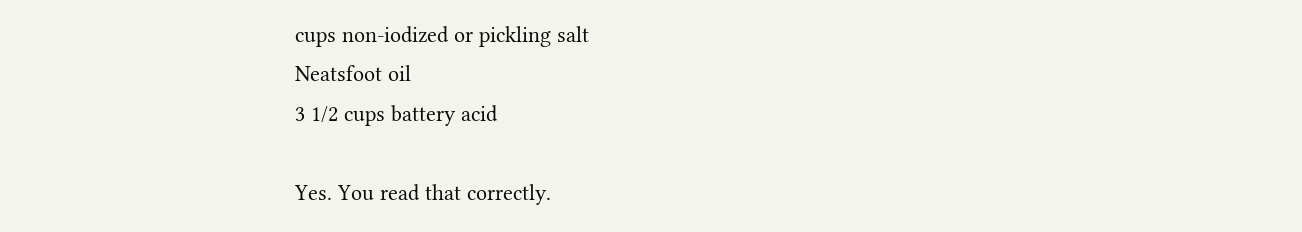cups non-iodized or pickling salt
Neatsfoot oil
3 1/2 cups battery acid

Yes. You read that correctly.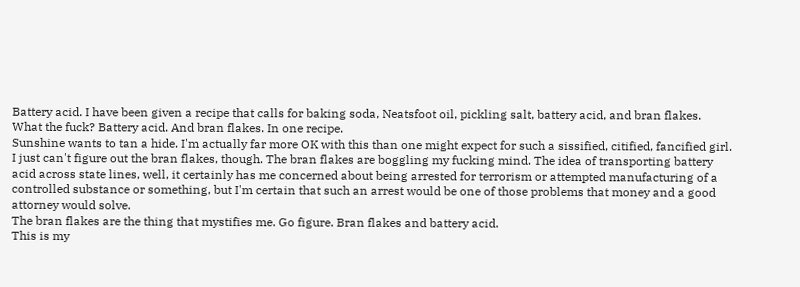Battery acid. I have been given a recipe that calls for baking soda, Neatsfoot oil, pickling salt, battery acid, and bran flakes.
What the fuck? Battery acid. And bran flakes. In one recipe.
Sunshine wants to tan a hide. I'm actually far more OK with this than one might expect for such a sissified, citified, fancified girl.
I just can't figure out the bran flakes, though. The bran flakes are boggling my fucking mind. The idea of transporting battery acid across state lines, well, it certainly has me concerned about being arrested for terrorism or attempted manufacturing of a controlled substance or something, but I'm certain that such an arrest would be one of those problems that money and a good attorney would solve.
The bran flakes are the thing that mystifies me. Go figure. Bran flakes and battery acid.
This is my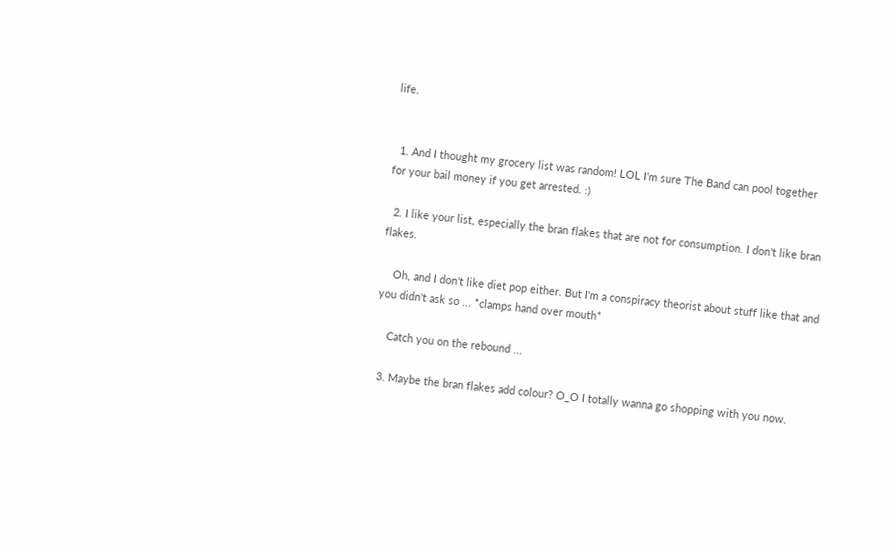life.


  1. And I thought my grocery list was random! LOL I'm sure The Band can pool together for your bail money if you get arrested. :)

  2. I like your list, especially the bran flakes that are not for consumption. I don't like bran flakes.

    Oh, and I don't like diet pop either. But I'm a conspiracy theorist about stuff like that and you didn't ask so ... *clamps hand over mouth*

    Catch you on the rebound ...

  3. Maybe the bran flakes add colour? O_O I totally wanna go shopping with you now.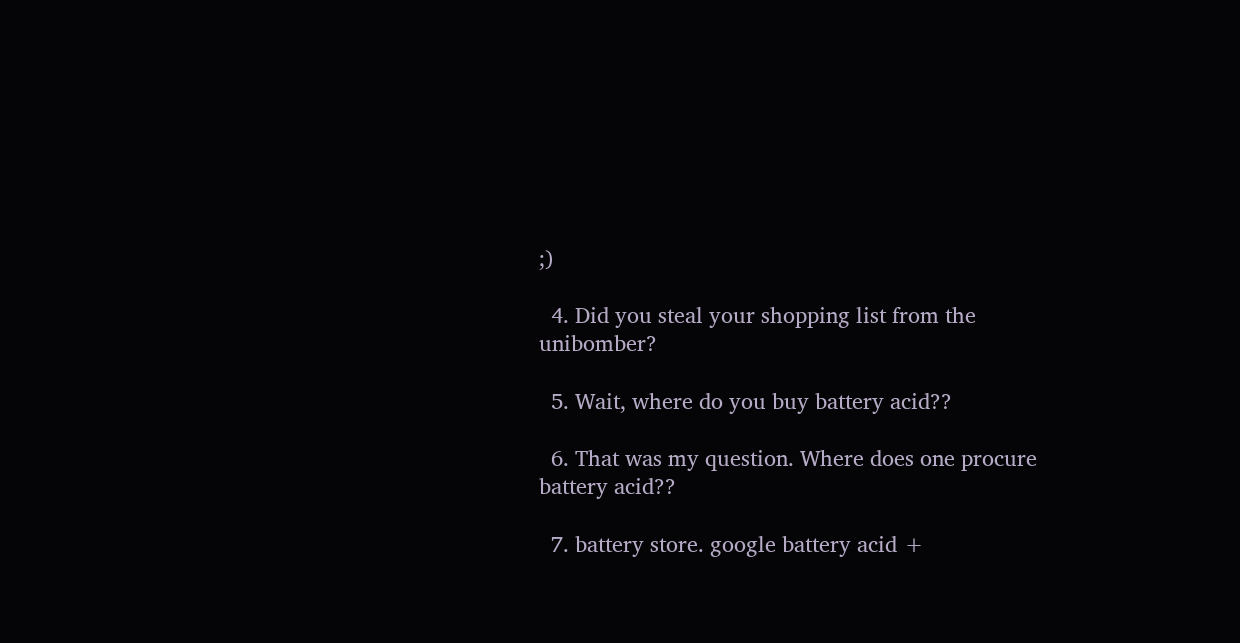;)

  4. Did you steal your shopping list from the unibomber?

  5. Wait, where do you buy battery acid??

  6. That was my question. Where does one procure battery acid??

  7. battery store. google battery acid +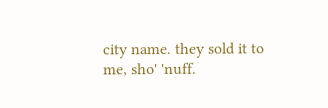city name. they sold it to me, sho' 'nuff.